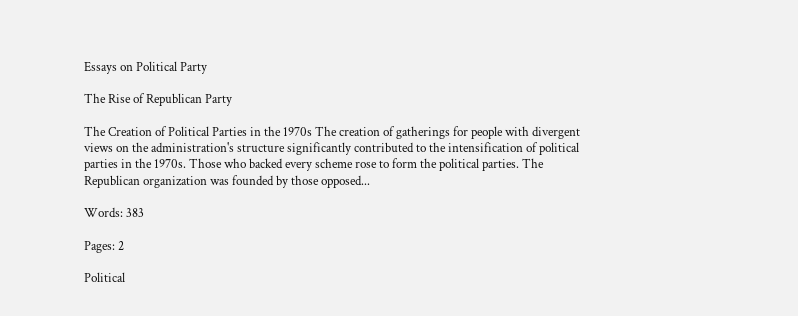Essays on Political Party

The Rise of Republican Party

The Creation of Political Parties in the 1970s The creation of gatherings for people with divergent views on the administration's structure significantly contributed to the intensification of political parties in the 1970s. Those who backed every scheme rose to form the political parties. The Republican organization was founded by those opposed...

Words: 383

Pages: 2

Political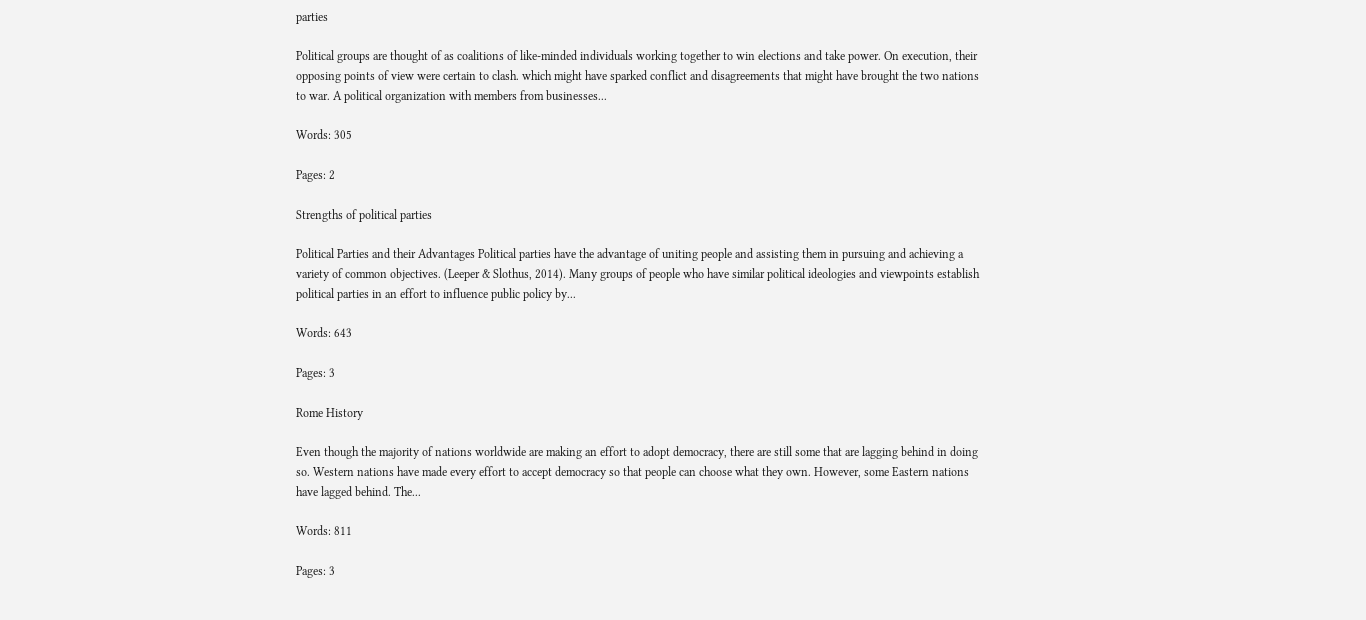parties

Political groups are thought of as coalitions of like-minded individuals working together to win elections and take power. On execution, their opposing points of view were certain to clash. which might have sparked conflict and disagreements that might have brought the two nations to war. A political organization with members from businesses...

Words: 305

Pages: 2

Strengths of political parties

Political Parties and their Advantages Political parties have the advantage of uniting people and assisting them in pursuing and achieving a variety of common objectives. (Leeper & Slothus, 2014). Many groups of people who have similar political ideologies and viewpoints establish political parties in an effort to influence public policy by...

Words: 643

Pages: 3

Rome History

Even though the majority of nations worldwide are making an effort to adopt democracy, there are still some that are lagging behind in doing so. Western nations have made every effort to accept democracy so that people can choose what they own. However, some Eastern nations have lagged behind. The...

Words: 811

Pages: 3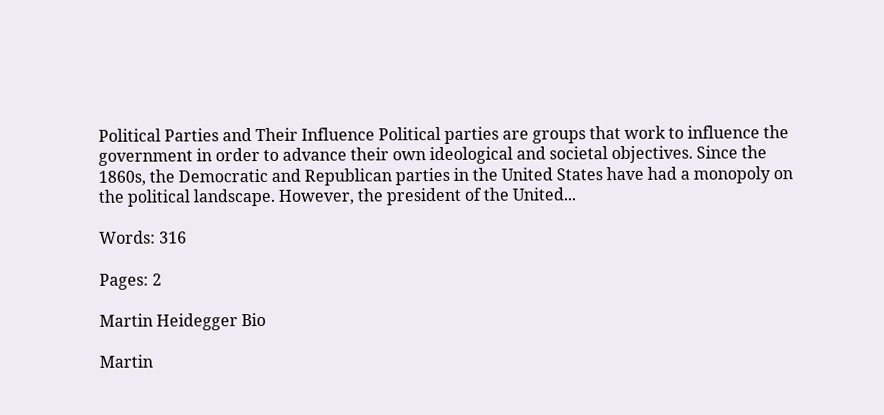Political Parties and Their Influence Political parties are groups that work to influence the government in order to advance their own ideological and societal objectives. Since the 1860s, the Democratic and Republican parties in the United States have had a monopoly on the political landscape. However, the president of the United...

Words: 316

Pages: 2

Martin Heidegger Bio

Martin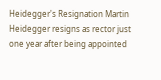Heidegger's Resignation Martin Heidegger resigns as rector just one year after being appointed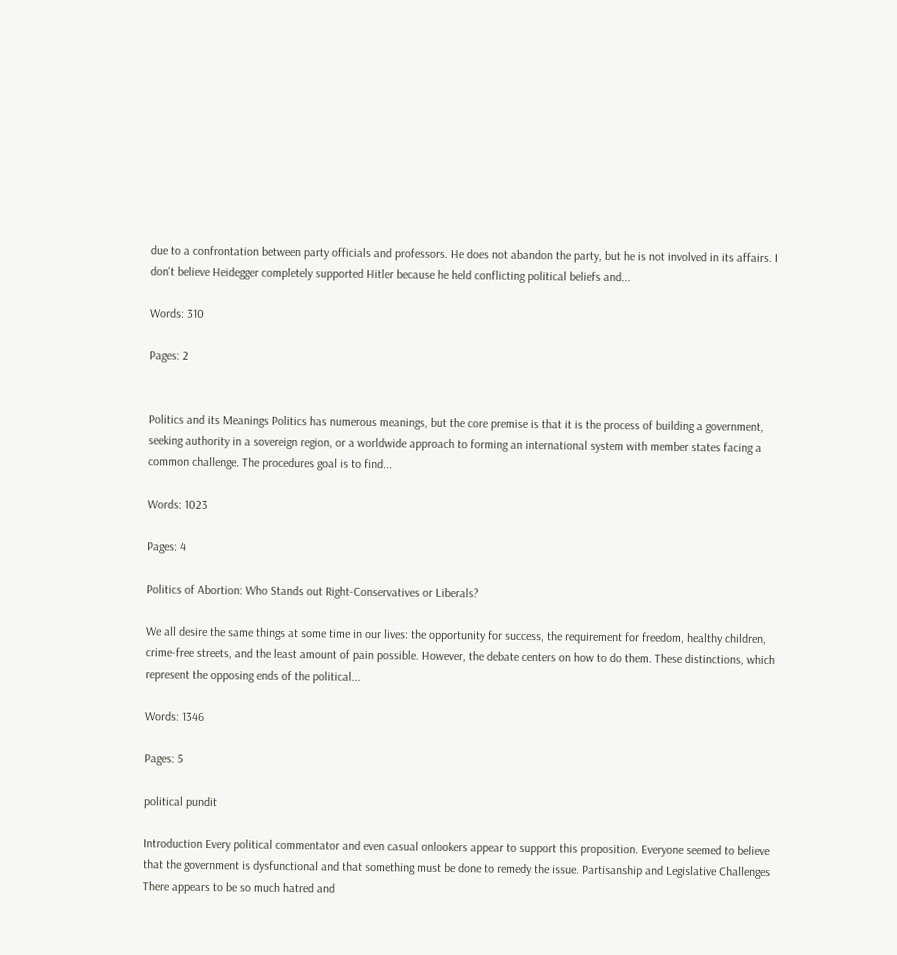due to a confrontation between party officials and professors. He does not abandon the party, but he is not involved in its affairs. I don't believe Heidegger completely supported Hitler because he held conflicting political beliefs and...

Words: 310

Pages: 2


Politics and its Meanings Politics has numerous meanings, but the core premise is that it is the process of building a government, seeking authority in a sovereign region, or a worldwide approach to forming an international system with member states facing a common challenge. The procedures goal is to find...

Words: 1023

Pages: 4

Politics of Abortion: Who Stands out Right-Conservatives or Liberals?

We all desire the same things at some time in our lives: the opportunity for success, the requirement for freedom, healthy children, crime-free streets, and the least amount of pain possible. However, the debate centers on how to do them. These distinctions, which represent the opposing ends of the political...

Words: 1346

Pages: 5

political pundit

Introduction Every political commentator and even casual onlookers appear to support this proposition. Everyone seemed to believe that the government is dysfunctional and that something must be done to remedy the issue. Partisanship and Legislative Challenges There appears to be so much hatred and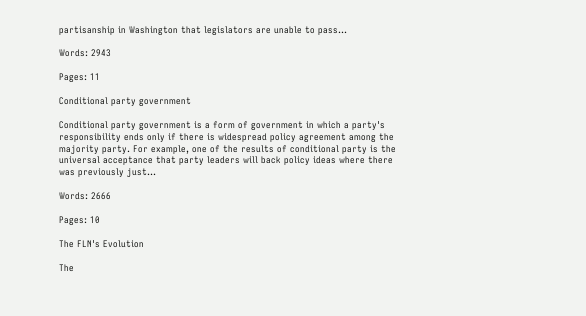partisanship in Washington that legislators are unable to pass...

Words: 2943

Pages: 11

Conditional party government

Conditional party government is a form of government in which a party's responsibility ends only if there is widespread policy agreement among the majority party. For example, one of the results of conditional party is the universal acceptance that party leaders will back policy ideas where there was previously just...

Words: 2666

Pages: 10

The FLN's Evolution

The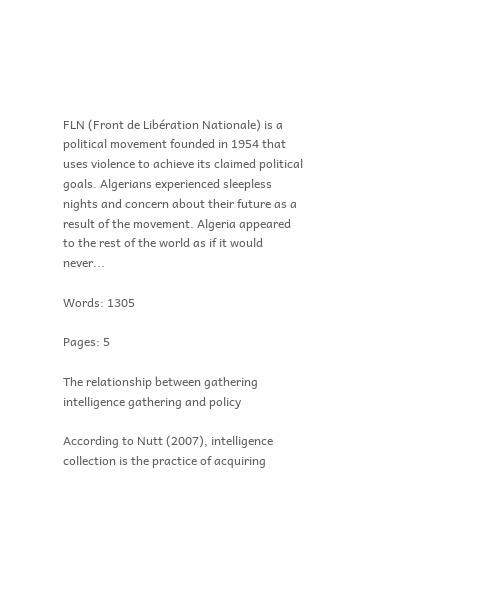FLN (Front de Libération Nationale) is a political movement founded in 1954 that uses violence to achieve its claimed political goals. Algerians experienced sleepless nights and concern about their future as a result of the movement. Algeria appeared to the rest of the world as if it would never...

Words: 1305

Pages: 5

The relationship between gathering intelligence gathering and policy

According to Nutt (2007), intelligence collection is the practice of acquiring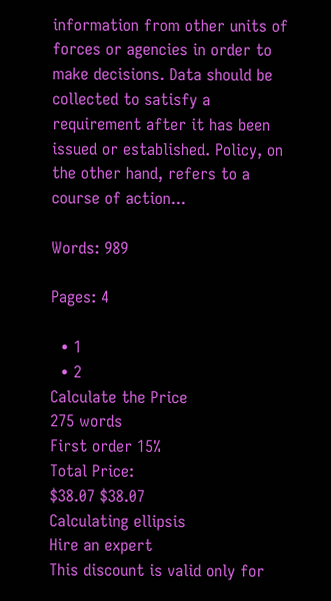information from other units of forces or agencies in order to make decisions. Data should be collected to satisfy a requirement after it has been issued or established. Policy, on the other hand, refers to a course of action...

Words: 989

Pages: 4

  • 1
  • 2
Calculate the Price
275 words
First order 15%
Total Price:
$38.07 $38.07
Calculating ellipsis
Hire an expert
This discount is valid only for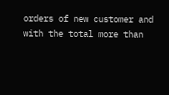orders of new customer and with the total more than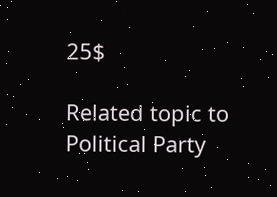25$

Related topic to Political Party